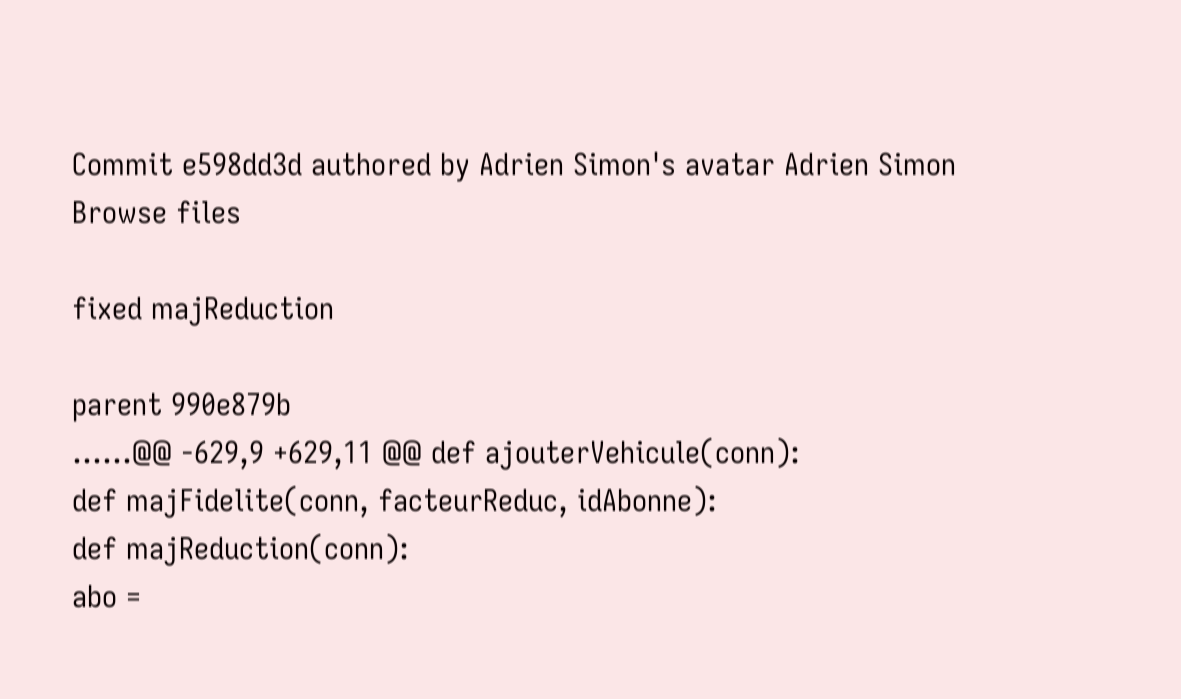Commit e598dd3d authored by Adrien Simon's avatar Adrien Simon
Browse files

fixed majReduction

parent 990e879b
......@@ -629,9 +629,11 @@ def ajouterVehicule(conn):
def majFidelite(conn, facteurReduc, idAbonne):
def majReduction(conn):
abo =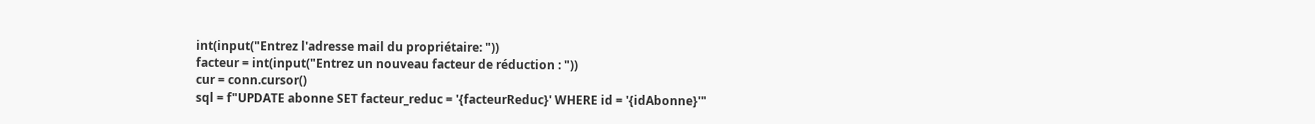int(input("Entrez l'adresse mail du propriétaire: "))
facteur = int(input("Entrez un nouveau facteur de réduction : "))
cur = conn.cursor()
sql = f"UPDATE abonne SET facteur_reduc = '{facteurReduc}' WHERE id = '{idAbonne}'"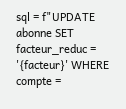sql = f"UPDATE abonne SET facteur_reduc = '{facteur}' WHERE compte =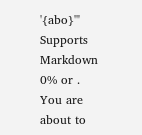'{abo}'"
Supports Markdown
0% or .
You are about to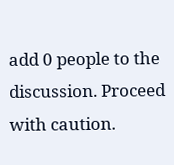add 0 people to the discussion. Proceed with caution.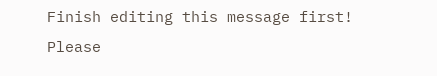Finish editing this message first!
Please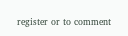register or to comment